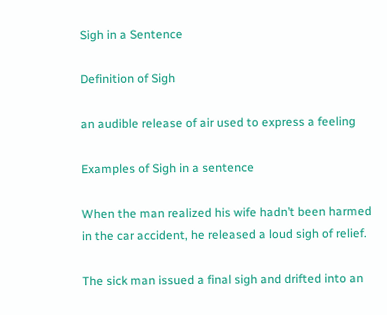Sigh in a Sentence

Definition of Sigh

an audible release of air used to express a feeling

Examples of Sigh in a sentence

When the man realized his wife hadn’t been harmed in the car accident, he released a loud sigh of relief.

The sick man issued a final sigh and drifted into an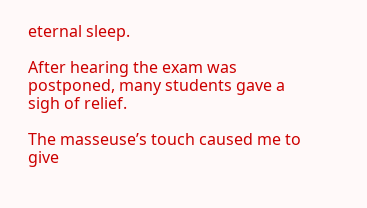eternal sleep.

After hearing the exam was postponed, many students gave a sigh of relief.

The masseuse’s touch caused me to give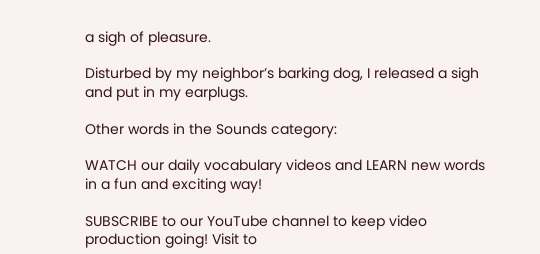a sigh of pleasure.

Disturbed by my neighbor’s barking dog, I released a sigh and put in my earplugs.

Other words in the Sounds category:

WATCH our daily vocabulary videos and LEARN new words in a fun and exciting way!

SUBSCRIBE to our YouTube channel to keep video production going! Visit to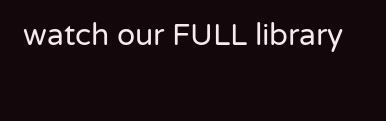watch our FULL library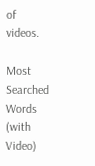of videos.

Most Searched Words (with Video)